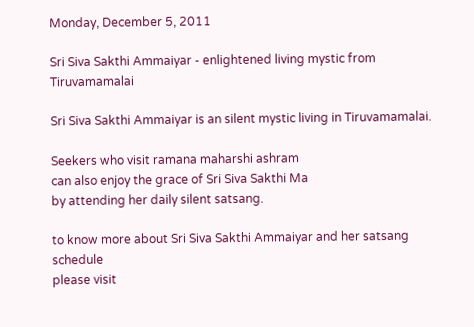Monday, December 5, 2011

Sri Siva Sakthi Ammaiyar - enlightened living mystic from Tiruvamamalai

Sri Siva Sakthi Ammaiyar is an silent mystic living in Tiruvamamalai.

Seekers who visit ramana maharshi ashram
can also enjoy the grace of Sri Siva Sakthi Ma
by attending her daily silent satsang.

to know more about Sri Siva Sakthi Ammaiyar and her satsang schedule
please visit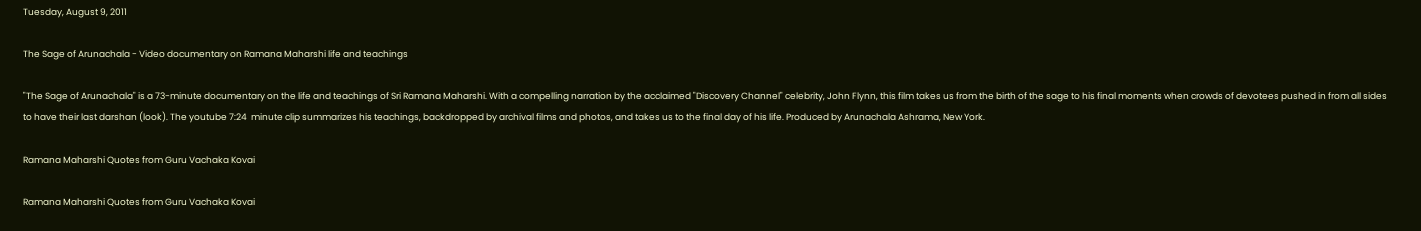Tuesday, August 9, 2011

The Sage of Arunachala - Video documentary on Ramana Maharshi life and teachings

"The Sage of Arunachala" is a 73-minute documentary on the life and teachings of Sri Ramana Maharshi. With a compelling narration by the acclaimed "Discovery Channel" celebrity, John Flynn, this film takes us from the birth of the sage to his final moments when crowds of devotees pushed in from all sides to have their last darshan (look). The youtube 7:24  minute clip summarizes his teachings, backdropped by archival films and photos, and takes us to the final day of his life. Produced by Arunachala Ashrama, New York.

Ramana Maharshi Quotes from Guru Vachaka Kovai

Ramana Maharshi Quotes from Guru Vachaka Kovai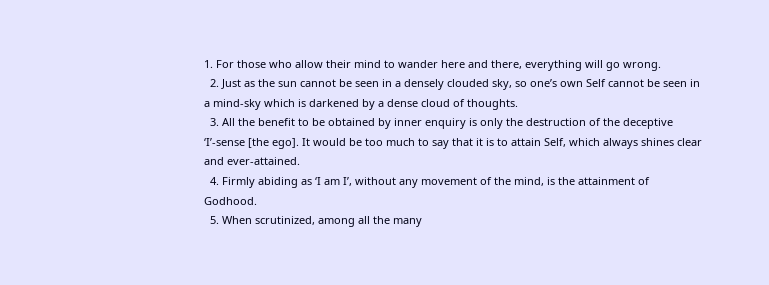1. For those who allow their mind to wander here and there, everything will go wrong.
  2. Just as the sun cannot be seen in a densely clouded sky, so one’s own Self cannot be seen in a mind-sky which is darkened by a dense cloud of thoughts.
  3. All the benefit to be obtained by inner enquiry is only the destruction of the deceptive ‘I’-sense [the ego]. It would be too much to say that it is to attain Self, which always shines clear and ever-attained.
  4. Firmly abiding as ‘I am I’, without any movement of the mind, is the attainment of Godhood.
  5. When scrutinized, among all the many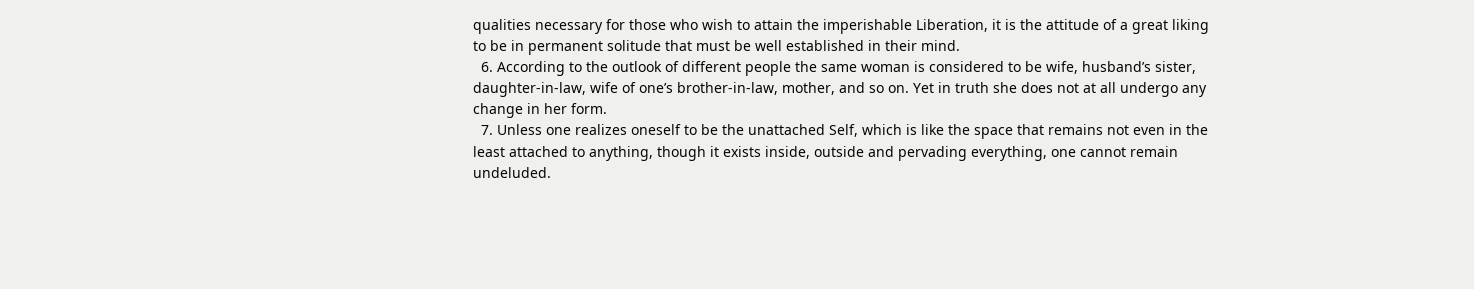qualities necessary for those who wish to attain the imperishable Liberation, it is the attitude of a great liking to be in permanent solitude that must be well established in their mind.
  6. According to the outlook of different people the same woman is considered to be wife, husband’s sister, daughter-in-law, wife of one’s brother-in-law, mother, and so on. Yet in truth she does not at all undergo any change in her form.
  7. Unless one realizes oneself to be the unattached Self, which is like the space that remains not even in the least attached to anything, though it exists inside, outside and pervading everything, one cannot remain undeluded.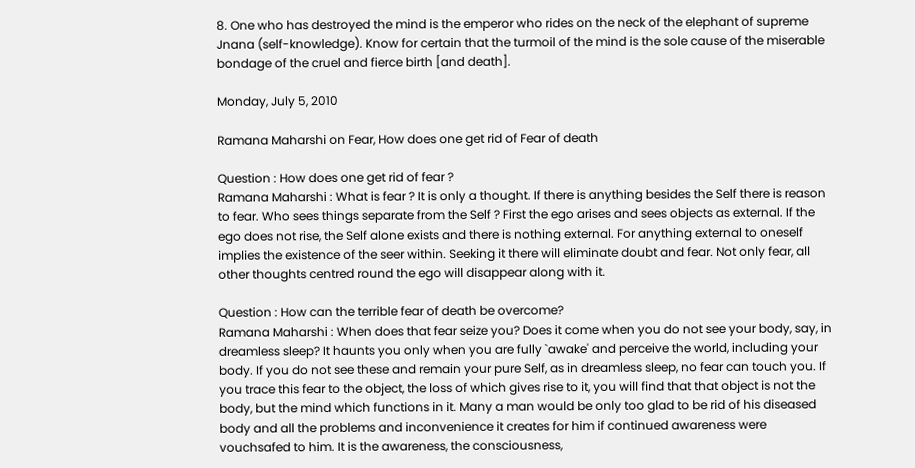8. One who has destroyed the mind is the emperor who rides on the neck of the elephant of supreme Jnana (self-knowledge). Know for certain that the turmoil of the mind is the sole cause of the miserable bondage of the cruel and fierce birth [and death].

Monday, July 5, 2010

Ramana Maharshi on Fear, How does one get rid of Fear of death

Question : How does one get rid of fear ?
Ramana Maharshi : What is fear ? It is only a thought. If there is anything besides the Self there is reason to fear. Who sees things separate from the Self ? First the ego arises and sees objects as external. If the ego does not rise, the Self alone exists and there is nothing external. For anything external to oneself implies the existence of the seer within. Seeking it there will eliminate doubt and fear. Not only fear, all other thoughts centred round the ego will disappear along with it.

Question : How can the terrible fear of death be overcome?
Ramana Maharshi : When does that fear seize you? Does it come when you do not see your body, say, in dreamless sleep? It haunts you only when you are fully `awake' and perceive the world, including your body. If you do not see these and remain your pure Self, as in dreamless sleep, no fear can touch you. If you trace this fear to the object, the loss of which gives rise to it, you will find that that object is not the body, but the mind which functions in it. Many a man would be only too glad to be rid of his diseased body and all the problems and inconvenience it creates for him if continued awareness were vouchsafed to him. It is the awareness, the consciousness,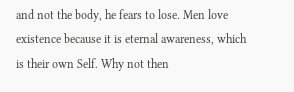and not the body, he fears to lose. Men love existence because it is eternal awareness, which is their own Self. Why not then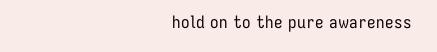hold on to the pure awareness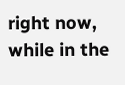right now, while in the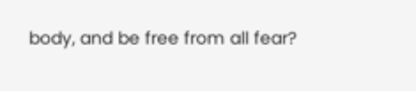body, and be free from all fear?